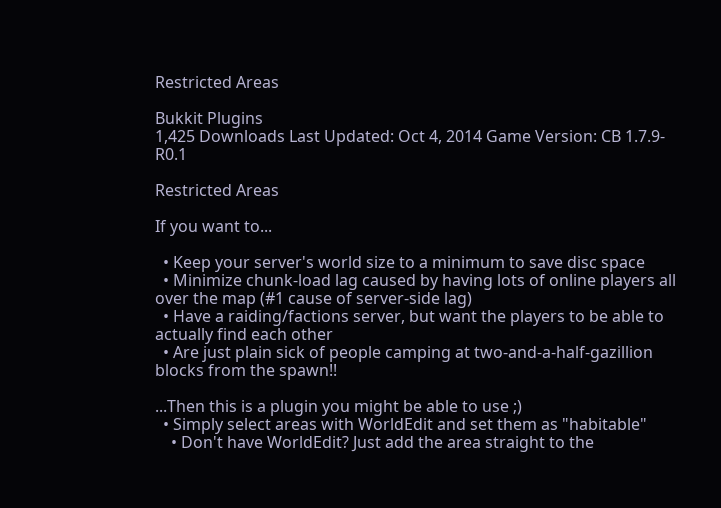Restricted Areas

Bukkit Plugins
1,425 Downloads Last Updated: Oct 4, 2014 Game Version: CB 1.7.9-R0.1

Restricted Areas

If you want to...

  • Keep your server's world size to a minimum to save disc space
  • Minimize chunk-load lag caused by having lots of online players all over the map (#1 cause of server-side lag)
  • Have a raiding/factions server, but want the players to be able to actually find each other
  • Are just plain sick of people camping at two-and-a-half-gazillion blocks from the spawn!!

...Then this is a plugin you might be able to use ;)
  • Simply select areas with WorldEdit and set them as "habitable"
    • Don't have WorldEdit? Just add the area straight to the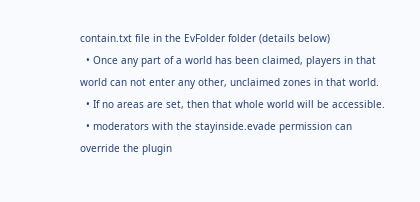contain.txt file in the EvFolder folder (details below)
  • Once any part of a world has been claimed, players in that world can not enter any other, unclaimed zones in that world.
  • If no areas are set, then that whole world will be accessible.
  • moderators with the stayinside.evade permission can override the plugin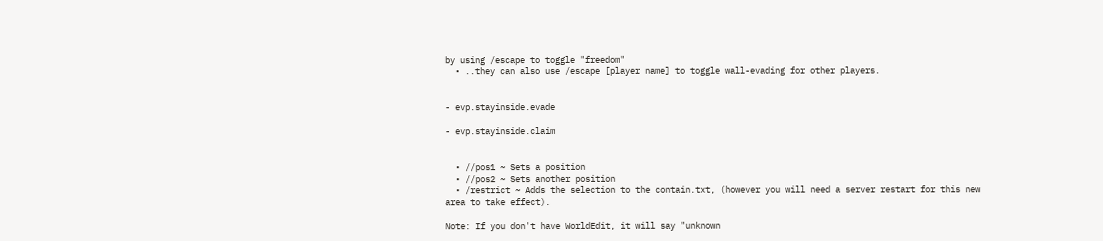by using /escape to toggle "freedom"
  • ..they can also use /escape [player name] to toggle wall-evading for other players.


- evp.stayinside.evade

- evp.stayinside.claim


  • //pos1 ~ Sets a position
  • //pos2 ~ Sets another position
  • /restrict ~ Adds the selection to the contain.txt, (however you will need a server restart for this new area to take effect).

Note: If you don't have WorldEdit, it will say "unknown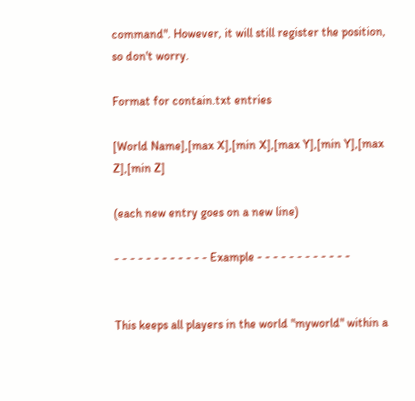command". However, it will still register the position, so don't worry.

Format for contain.txt entries

[World Name],[max X],[min X],[max Y],[min Y],[max Z],[min Z]

(each new entry goes on a new line)

- - - - - - - - - - - - Example - - - - - - - - - - - -


This keeps all players in the world "myworld" within a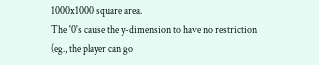1000x1000 square area.
The '0's cause the y-dimension to have no restriction (eg., the player can go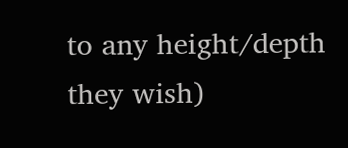to any height/depth they wish)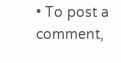• To post a comment,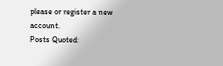please or register a new account.
Posts Quoted: